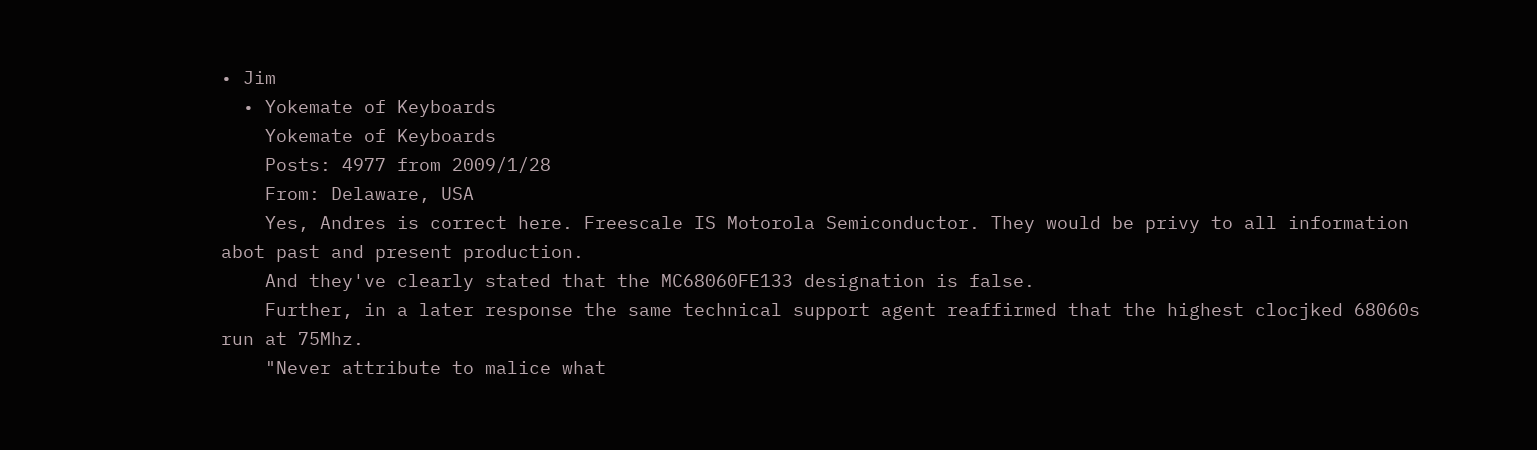• Jim
  • Yokemate of Keyboards
    Yokemate of Keyboards
    Posts: 4977 from 2009/1/28
    From: Delaware, USA
    Yes, Andres is correct here. Freescale IS Motorola Semiconductor. They would be privy to all information abot past and present production.
    And they've clearly stated that the MC68060FE133 designation is false.
    Further, in a later response the same technical support agent reaffirmed that the highest clocjked 68060s run at 75Mhz.
    "Never attribute to malice what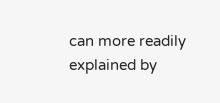can more readily explained by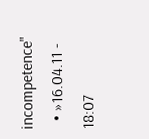incompetence"
  • »16.04.11 - 18:07